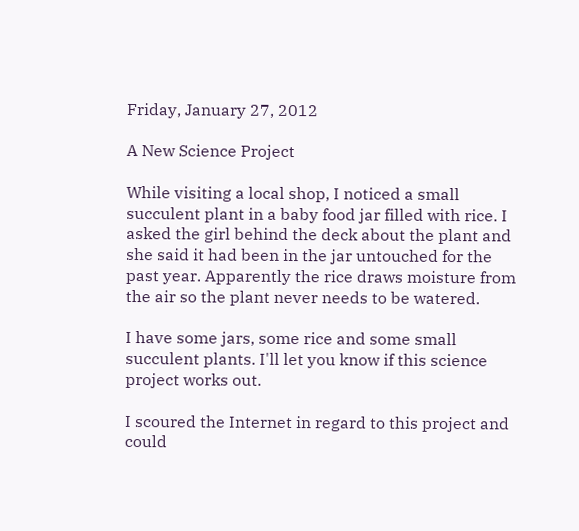Friday, January 27, 2012

A New Science Project

While visiting a local shop, I noticed a small succulent plant in a baby food jar filled with rice. I asked the girl behind the deck about the plant and she said it had been in the jar untouched for the past year. Apparently the rice draws moisture from the air so the plant never needs to be watered.

I have some jars, some rice and some small succulent plants. I'll let you know if this science project works out.

I scoured the Internet in regard to this project and could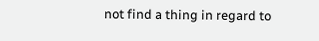not find a thing in regard to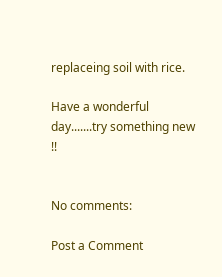replaceing soil with rice.

Have a wonderful day.......try something new !!


No comments:

Post a Comment